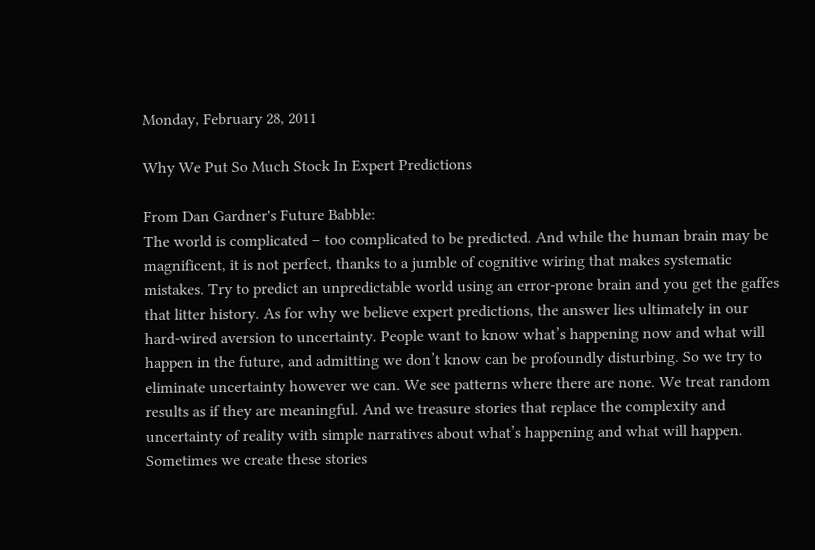Monday, February 28, 2011

Why We Put So Much Stock In Expert Predictions

From Dan Gardner's Future Babble:
The world is complicated – too complicated to be predicted. And while the human brain may be magnificent, it is not perfect, thanks to a jumble of cognitive wiring that makes systematic mistakes. Try to predict an unpredictable world using an error-prone brain and you get the gaffes that litter history. As for why we believe expert predictions, the answer lies ultimately in our hard-wired aversion to uncertainty. People want to know what’s happening now and what will happen in the future, and admitting we don’t know can be profoundly disturbing. So we try to eliminate uncertainty however we can. We see patterns where there are none. We treat random results as if they are meaningful. And we treasure stories that replace the complexity and uncertainty of reality with simple narratives about what’s happening and what will happen.
Sometimes we create these stories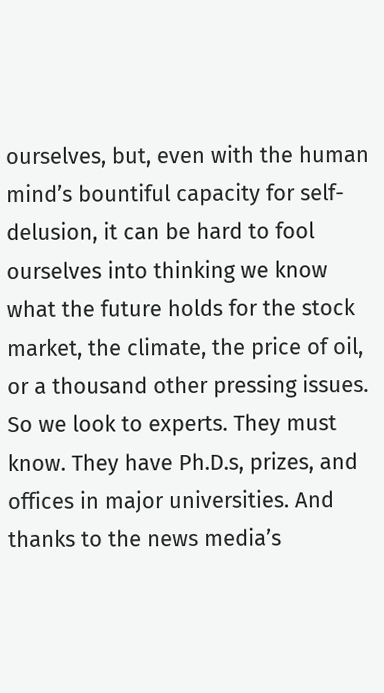ourselves, but, even with the human mind’s bountiful capacity for self-delusion, it can be hard to fool ourselves into thinking we know what the future holds for the stock market, the climate, the price of oil, or a thousand other pressing issues. So we look to experts. They must know. They have Ph.D.s, prizes, and offices in major universities. And thanks to the news media’s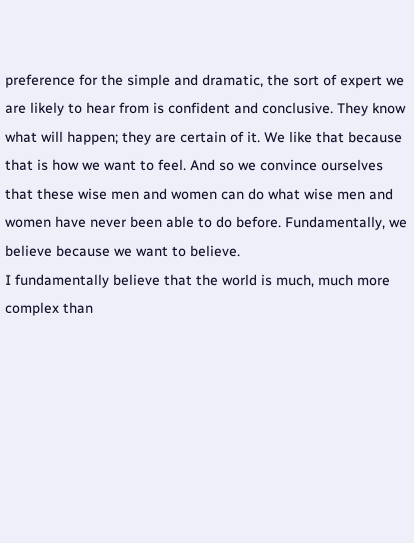preference for the simple and dramatic, the sort of expert we are likely to hear from is confident and conclusive. They know what will happen; they are certain of it. We like that because that is how we want to feel. And so we convince ourselves that these wise men and women can do what wise men and women have never been able to do before. Fundamentally, we believe because we want to believe.
I fundamentally believe that the world is much, much more complex than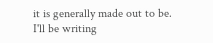it is generally made out to be. I'll be writing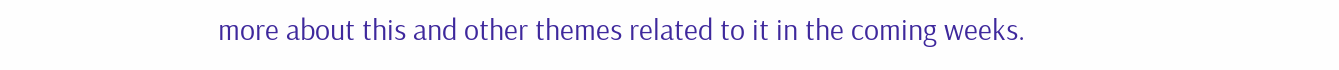more about this and other themes related to it in the coming weeks.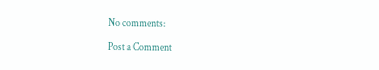No comments:

Post a Comment